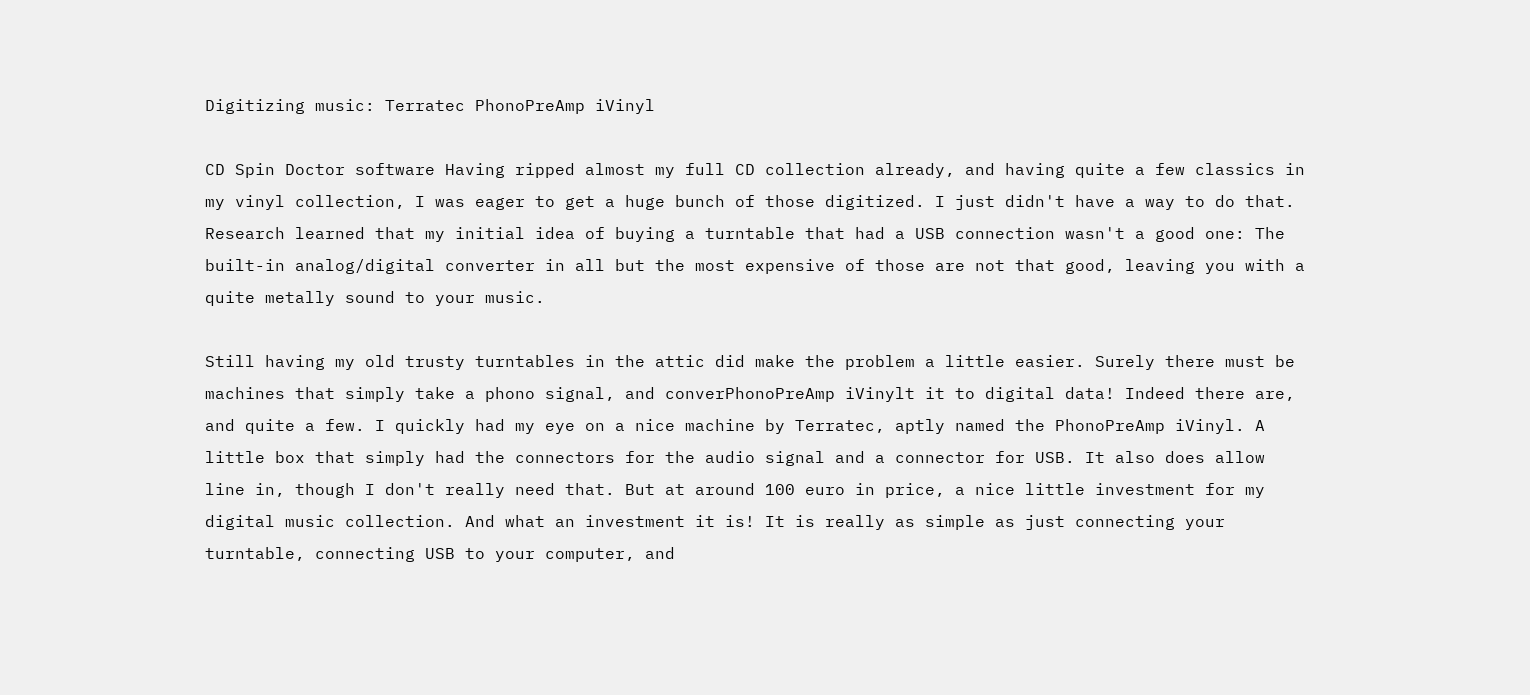Digitizing music: Terratec PhonoPreAmp iVinyl

CD Spin Doctor software Having ripped almost my full CD collection already, and having quite a few classics in my vinyl collection, I was eager to get a huge bunch of those digitized. I just didn't have a way to do that. Research learned that my initial idea of buying a turntable that had a USB connection wasn't a good one: The built-in analog/digital converter in all but the most expensive of those are not that good, leaving you with a quite metally sound to your music.

Still having my old trusty turntables in the attic did make the problem a little easier. Surely there must be machines that simply take a phono signal, and converPhonoPreAmp iVinylt it to digital data! Indeed there are, and quite a few. I quickly had my eye on a nice machine by Terratec, aptly named the PhonoPreAmp iVinyl. A little box that simply had the connectors for the audio signal and a connector for USB. It also does allow line in, though I don't really need that. But at around 100 euro in price, a nice little investment for my digital music collection. And what an investment it is! It is really as simple as just connecting your turntable, connecting USB to your computer, and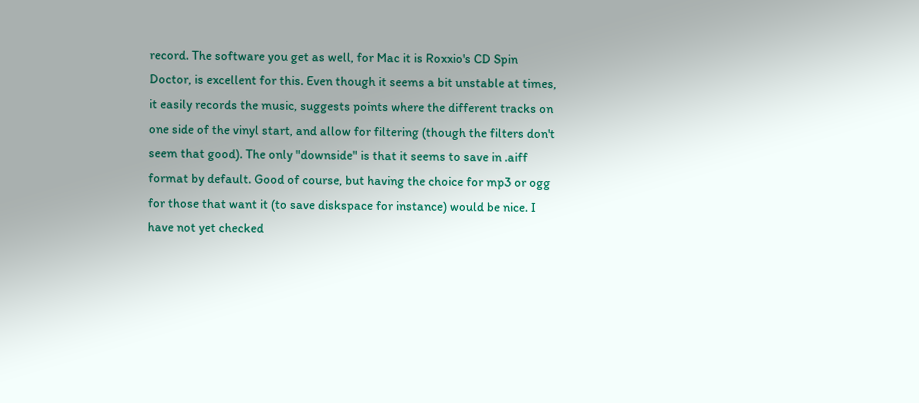record. The software you get as well, for Mac it is Roxxio's CD Spin Doctor, is excellent for this. Even though it seems a bit unstable at times, it easily records the music, suggests points where the different tracks on one side of the vinyl start, and allow for filtering (though the filters don't seem that good). The only "downside" is that it seems to save in .aiff format by default. Good of course, but having the choice for mp3 or ogg for those that want it (to save diskspace for instance) would be nice. I have not yet checked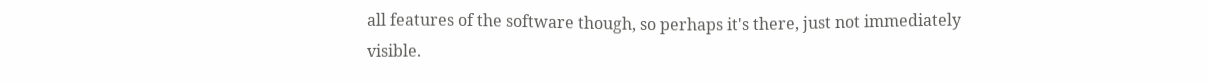all features of the software though, so perhaps it's there, just not immediately visible.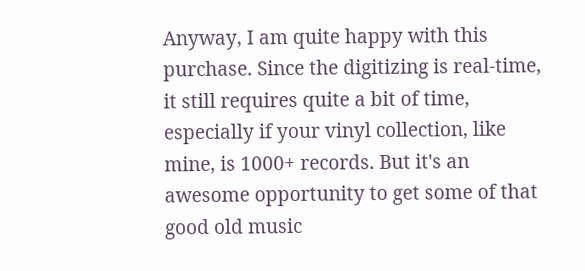Anyway, I am quite happy with this purchase. Since the digitizing is real-time, it still requires quite a bit of time, especially if your vinyl collection, like mine, is 1000+ records. But it's an awesome opportunity to get some of that good old music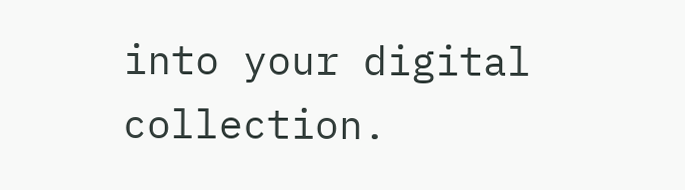into your digital collection.